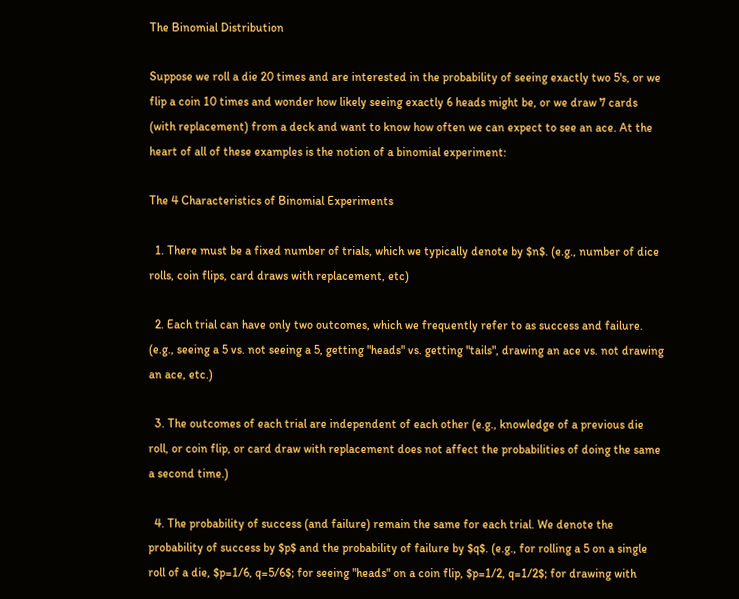The Binomial Distribution

Suppose we roll a die 20 times and are interested in the probability of seeing exactly two 5's, or we flip a coin 10 times and wonder how likely seeing exactly 6 heads might be, or we draw 7 cards (with replacement) from a deck and want to know how often we can expect to see an ace. At the heart of all of these examples is the notion of a binomial experiment:

The 4 Characteristics of Binomial Experiments

  1. There must be a fixed number of trials, which we typically denote by $n$. (e.g., number of dice rolls, coin flips, card draws with replacement, etc)

  2. Each trial can have only two outcomes, which we frequently refer to as success and failure. (e.g., seeing a 5 vs. not seeing a 5, getting "heads" vs. getting "tails", drawing an ace vs. not drawing an ace, etc.)

  3. The outcomes of each trial are independent of each other (e.g., knowledge of a previous die roll, or coin flip, or card draw with replacement does not affect the probabilities of doing the same a second time.)

  4. The probability of success (and failure) remain the same for each trial. We denote the probability of success by $p$ and the probability of failure by $q$. (e.g., for rolling a 5 on a single roll of a die, $p=1/6, q=5/6$; for seeing "heads" on a coin flip, $p=1/2, q=1/2$; for drawing with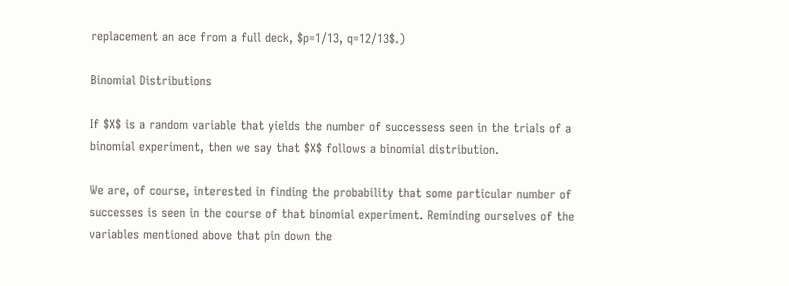replacement an ace from a full deck, $p=1/13, q=12/13$.)

Binomial Distributions

If $X$ is a random variable that yields the number of successess seen in the trials of a binomial experiment, then we say that $X$ follows a binomial distribution.

We are, of course, interested in finding the probability that some particular number of successes is seen in the course of that binomial experiment. Reminding ourselves of the variables mentioned above that pin down the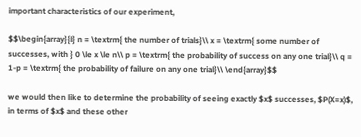important characteristics of our experiment,

$$\begin{array}{l} n = \textrm{ the number of trials}\\ x = \textrm{ some number of successes, with } 0 \le x \le n\\ p = \textrm{ the probability of success on any one trial}\\ q = 1-p = \textrm{ the probability of failure on any one trial}\\ \end{array}$$

we would then like to determine the probability of seeing exactly $x$ successes, $P(X=x)$, in terms of $x$ and these other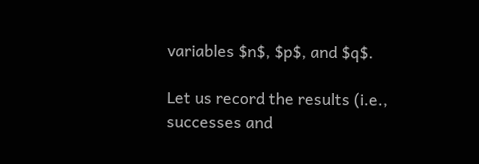variables $n$, $p$, and $q$.

Let us record the results (i.e., successes and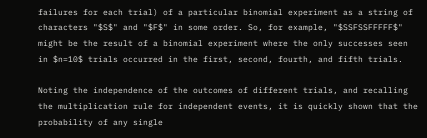failures for each trial) of a particular binomial experiment as a string of characters "$S$" and "$F$" in some order. So, for example, "$SSFSSFFFFF$" might be the result of a binomial experiment where the only successes seen in $n=10$ trials occurred in the first, second, fourth, and fifth trials.

Noting the independence of the outcomes of different trials, and recalling the multiplication rule for independent events, it is quickly shown that the probability of any single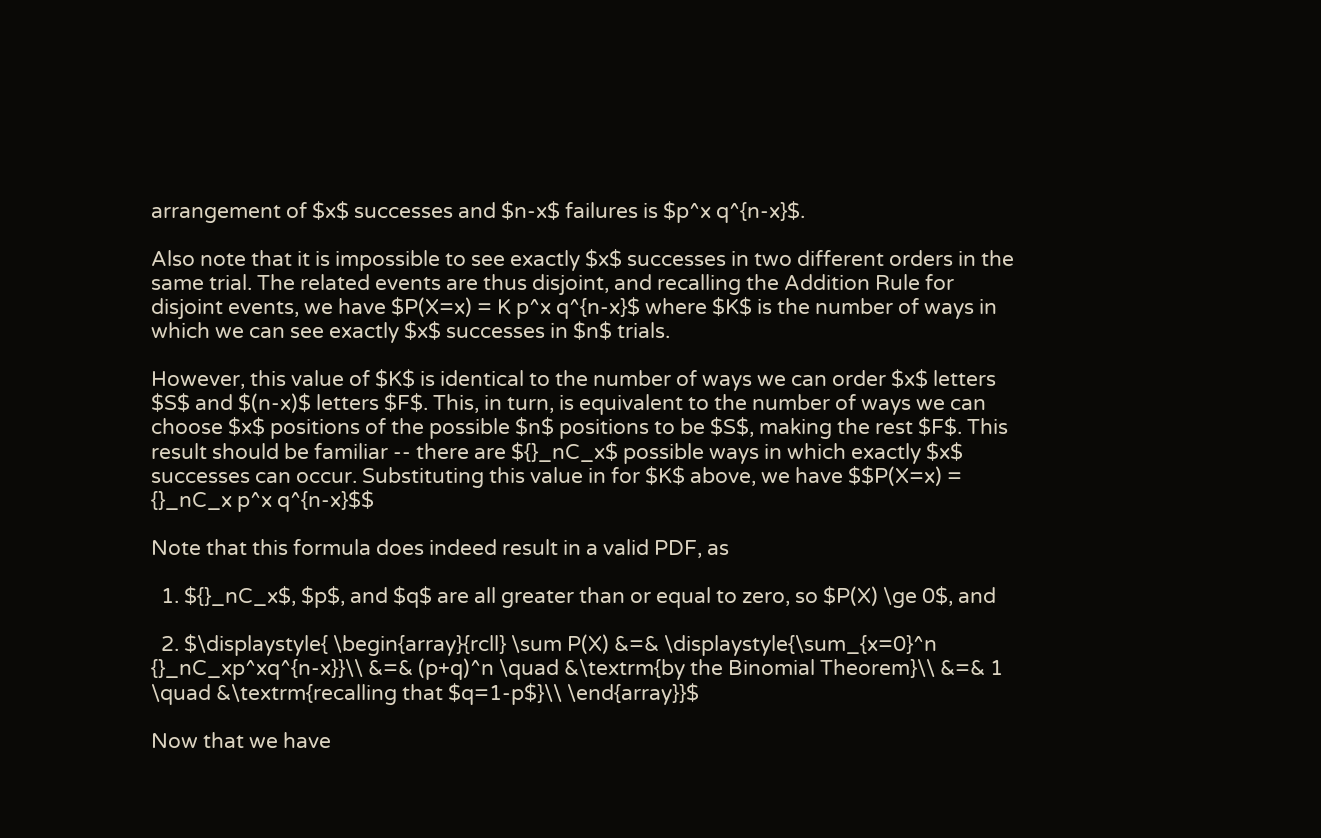arrangement of $x$ successes and $n-x$ failures is $p^x q^{n-x}$.

Also note that it is impossible to see exactly $x$ successes in two different orders in the same trial. The related events are thus disjoint, and recalling the Addition Rule for disjoint events, we have $P(X=x) = K p^x q^{n-x}$ where $K$ is the number of ways in which we can see exactly $x$ successes in $n$ trials.

However, this value of $K$ is identical to the number of ways we can order $x$ letters $S$ and $(n-x)$ letters $F$. This, in turn, is equivalent to the number of ways we can choose $x$ positions of the possible $n$ positions to be $S$, making the rest $F$. This result should be familiar -- there are ${}_nC_x$ possible ways in which exactly $x$ successes can occur. Substituting this value in for $K$ above, we have $$P(X=x) = {}_nC_x p^x q^{n-x}$$

Note that this formula does indeed result in a valid PDF, as

  1. ${}_nC_x$, $p$, and $q$ are all greater than or equal to zero, so $P(X) \ge 0$, and

  2. $\displaystyle{ \begin{array}{rcll} \sum P(X) &=& \displaystyle{\sum_{x=0}^n {}_nC_xp^xq^{n-x}}\\ &=& (p+q)^n \quad &\textrm{by the Binomial Theorem}\\ &=& 1 \quad &\textrm{recalling that $q=1-p$}\\ \end{array}}$

Now that we have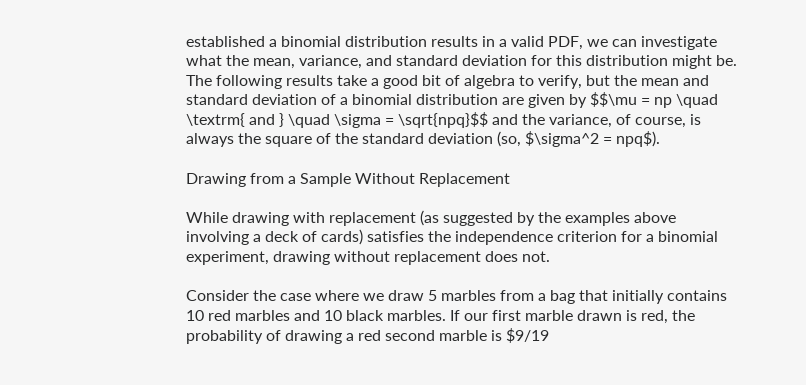established a binomial distribution results in a valid PDF, we can investigate what the mean, variance, and standard deviation for this distribution might be. The following results take a good bit of algebra to verify, but the mean and standard deviation of a binomial distribution are given by $$\mu = np \quad \textrm{ and } \quad \sigma = \sqrt{npq}$$ and the variance, of course, is always the square of the standard deviation (so, $\sigma^2 = npq$).

Drawing from a Sample Without Replacement

While drawing with replacement (as suggested by the examples above involving a deck of cards) satisfies the independence criterion for a binomial experiment, drawing without replacement does not.

Consider the case where we draw 5 marbles from a bag that initially contains 10 red marbles and 10 black marbles. If our first marble drawn is red, the probability of drawing a red second marble is $9/19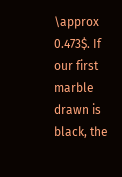\approx 0.473$. If our first marble drawn is black, the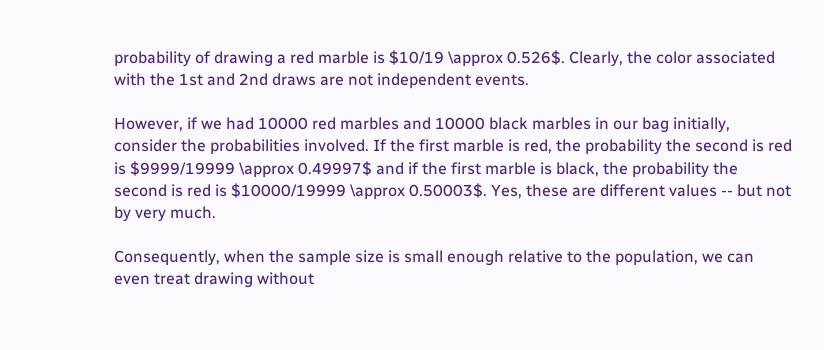probability of drawing a red marble is $10/19 \approx 0.526$. Clearly, the color associated with the 1st and 2nd draws are not independent events.

However, if we had 10000 red marbles and 10000 black marbles in our bag initially, consider the probabilities involved. If the first marble is red, the probability the second is red is $9999/19999 \approx 0.49997$ and if the first marble is black, the probability the second is red is $10000/19999 \approx 0.50003$. Yes, these are different values -- but not by very much.

Consequently, when the sample size is small enough relative to the population, we can even treat drawing without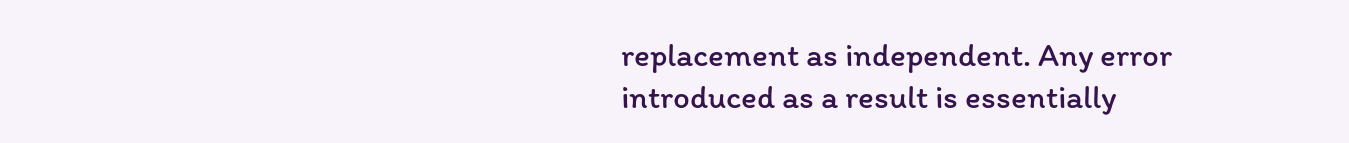replacement as independent. Any error introduced as a result is essentially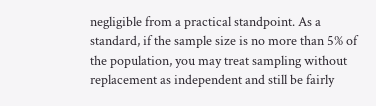negligible from a practical standpoint. As a standard, if the sample size is no more than 5% of the population, you may treat sampling without replacement as independent and still be fairly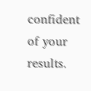confident of your results.